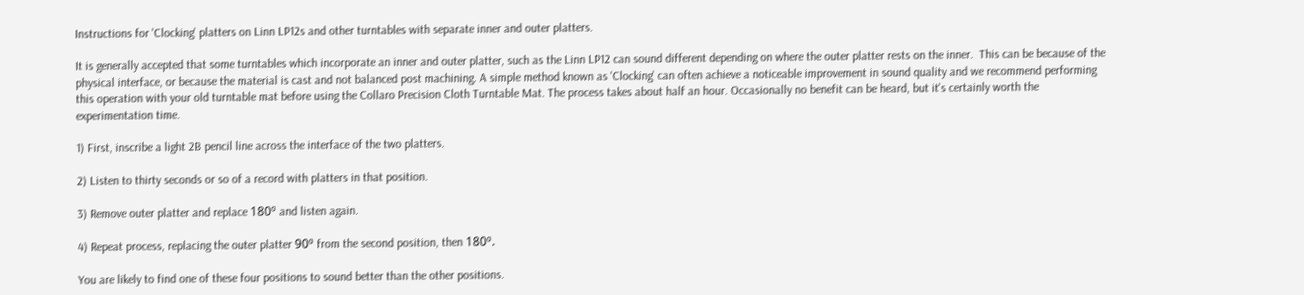Instructions for 'Clocking' platters on Linn LP12s and other turntables with separate inner and outer platters.

It is generally accepted that some turntables which incorporate an inner and outer platter, such as the Linn LP12 can sound different depending on where the outer platter rests on the inner.  This can be because of the physical interface, or because the material is cast and not balanced post machining. A simple method known as 'Clocking' can often achieve a noticeable improvement in sound quality and we recommend performing this operation with your old turntable mat before using the Collaro Precision Cloth Turntable Mat. The process takes about half an hour. Occasionally no benefit can be heard, but it's certainly worth the experimentation time.

1) First, inscribe a light 2B pencil line across the interface of the two platters.

2) Listen to thirty seconds or so of a record with platters in that position.

3) Remove outer platter and replace 180º and listen again.

4) Repeat process, replacing the outer platter 90º from the second position, then 180º.

You are likely to find one of these four positions to sound better than the other positions.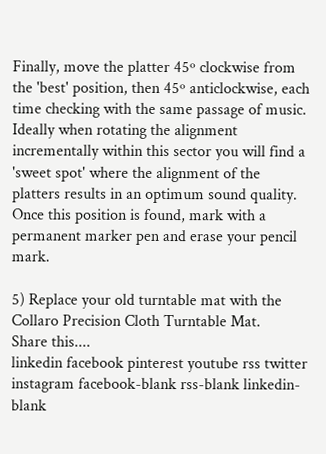Finally, move the platter 45º clockwise from the 'best' position, then 45º anticlockwise, each time checking with the same passage of music. Ideally when rotating the alignment incrementally within this sector you will find a 'sweet spot' where the alignment of the platters results in an optimum sound quality. Once this position is found, mark with a permanent marker pen and erase your pencil mark.

5) Replace your old turntable mat with the Collaro Precision Cloth Turntable Mat.
Share this....
linkedin facebook pinterest youtube rss twitter instagram facebook-blank rss-blank linkedin-blank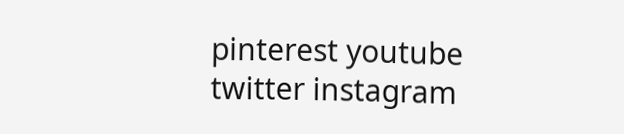pinterest youtube twitter instagram